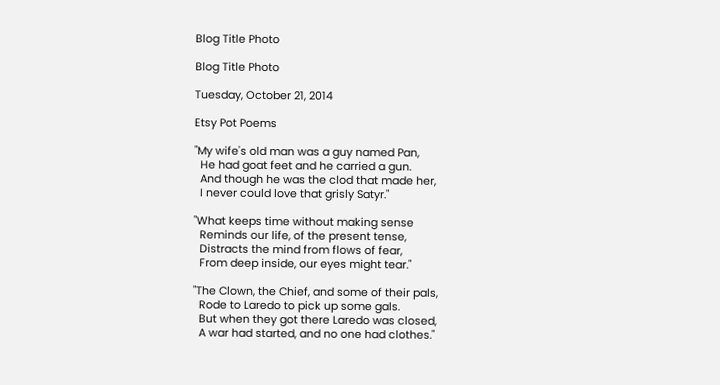Blog Title Photo

Blog Title Photo

Tuesday, October 21, 2014

Etsy Pot Poems

"My wife's old man was a guy named Pan,
  He had goat feet and he carried a gun.
  And though he was the clod that made her,
  I never could love that grisly Satyr."

"What keeps time without making sense
  Reminds our life, of the present tense,
  Distracts the mind from flows of fear,
  From deep inside, our eyes might tear."

"The Clown, the Chief, and some of their pals,
  Rode to Laredo to pick up some gals.
  But when they got there Laredo was closed,
  A war had started, and no one had clothes."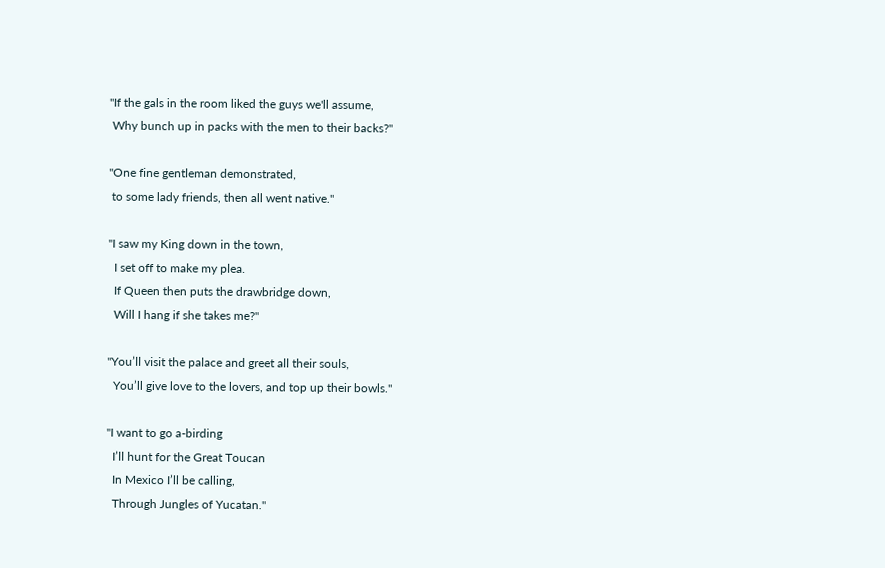"If the gals in the room liked the guys we'll assume,
 Why bunch up in packs with the men to their backs?"

"One fine gentleman demonstrated,
 to some lady friends, then all went native."

"I saw my King down in the town,
  I set off to make my plea.
  If Queen then puts the drawbridge down,
  Will I hang if she takes me?"

"You’ll visit the palace and greet all their souls,
  You’ll give love to the lovers, and top up their bowls."

"I want to go a-birding
  I’ll hunt for the Great Toucan
  In Mexico I’ll be calling,
  Through Jungles of Yucatan."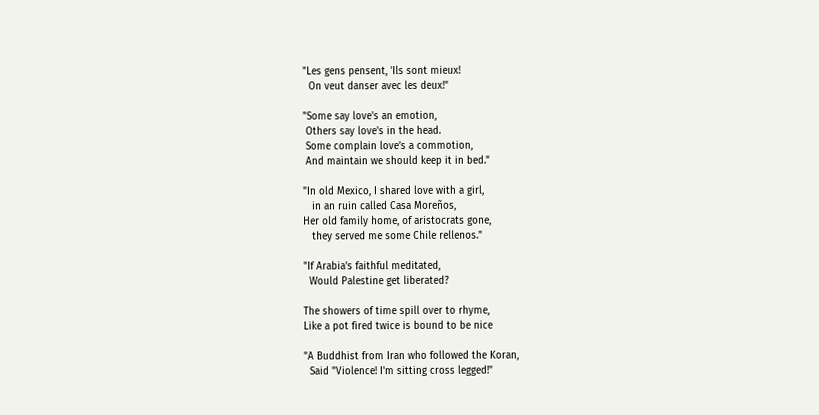"Les gens pensent, 'Ils sont mieux!
  On veut danser avec les deux!"

"Some say love's an emotion,
 Others say love's in the head.
 Some complain love’s a commotion,
 And maintain we should keep it in bed."

"In old Mexico, I shared love with a girl,
   in an ruin called Casa Moreños,
Her old family home, of aristocrats gone,
   they served me some Chile rellenos."

"If Arabia's faithful meditated,
  Would Palestine get liberated?

The showers of time spill over to rhyme,
Like a pot fired twice is bound to be nice

"A Buddhist from Iran who followed the Koran,
  Said "Violence! I'm sitting cross legged!"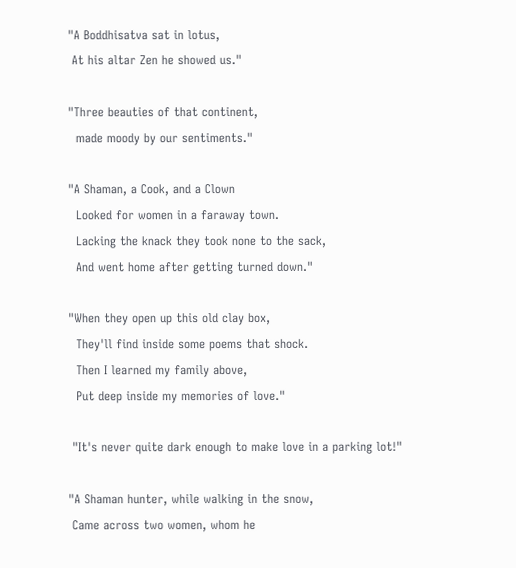"A Boddhisatva sat in lotus,
 At his altar Zen he showed us."

"Three beauties of that continent,
  made moody by our sentiments."

"A Shaman, a Cook, and a Clown
  Looked for women in a faraway town.
  Lacking the knack they took none to the sack,
  And went home after getting turned down."

"When they open up this old clay box,
  They'll find inside some poems that shock.
  Then I learned my family above,
  Put deep inside my memories of love."

 "It's never quite dark enough to make love in a parking lot!"

"A Shaman hunter, while walking in the snow,
 Came across two women, whom he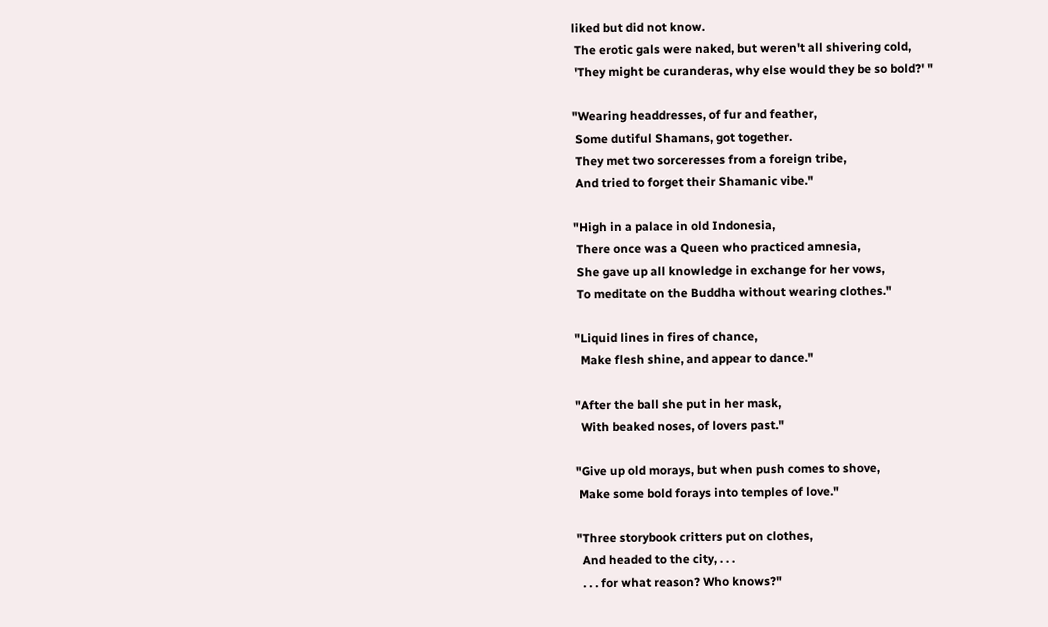liked but did not know.
 The erotic gals were naked, but weren't all shivering cold,
 'They might be curanderas, why else would they be so bold?' "

"Wearing headdresses, of fur and feather,
 Some dutiful Shamans, got together.
 They met two sorceresses from a foreign tribe,
 And tried to forget their Shamanic vibe."

"High in a palace in old Indonesia,
 There once was a Queen who practiced amnesia,
 She gave up all knowledge in exchange for her vows,
 To meditate on the Buddha without wearing clothes."

"Liquid lines in fires of chance,
  Make flesh shine, and appear to dance."

"After the ball she put in her mask,
  With beaked noses, of lovers past."

"Give up old morays, but when push comes to shove,
 Make some bold forays into temples of love."

"Three storybook critters put on clothes,
  And headed to the city, . . .
  . . . for what reason? Who knows?"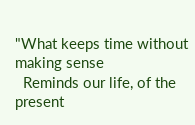"What keeps time without making sense
  Reminds our life, of the present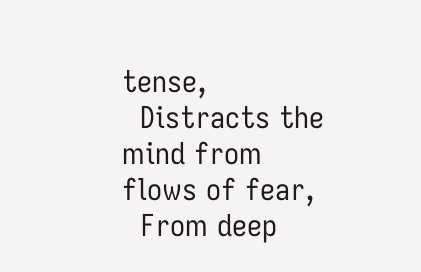tense,
  Distracts the mind from flows of fear,
  From deep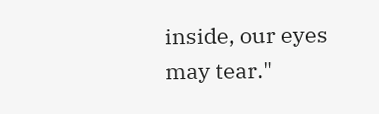inside, our eyes may tear."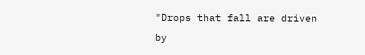"Drops that fall are driven by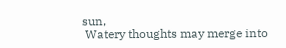sun,
 Watery thoughts may merge into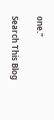one."

Search This Blog